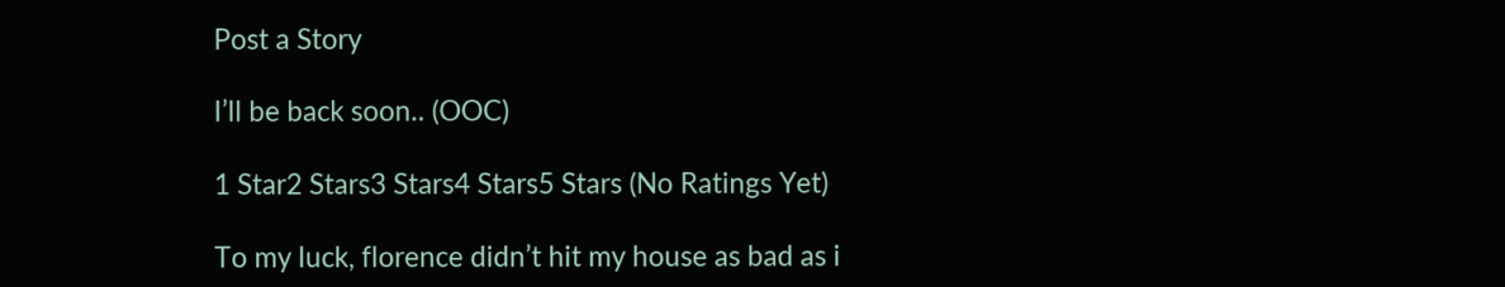Post a Story

I’ll be back soon.. (OOC)

1 Star2 Stars3 Stars4 Stars5 Stars (No Ratings Yet)

To my luck, florence didn’t hit my house as bad as i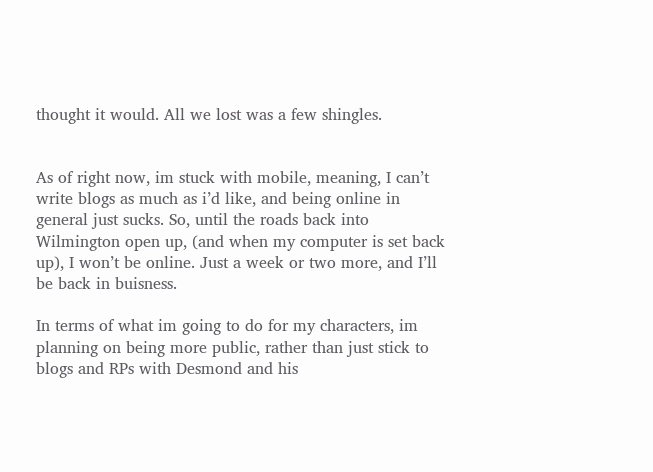thought it would. All we lost was a few shingles.


As of right now, im stuck with mobile, meaning, I can’t write blogs as much as i’d like, and being online in general just sucks. So, until the roads back into Wilmington open up, (and when my computer is set back up), I won’t be online. Just a week or two more, and I’ll be back in buisness.

In terms of what im going to do for my characters, im planning on being more public, rather than just stick to blogs and RPs with Desmond and his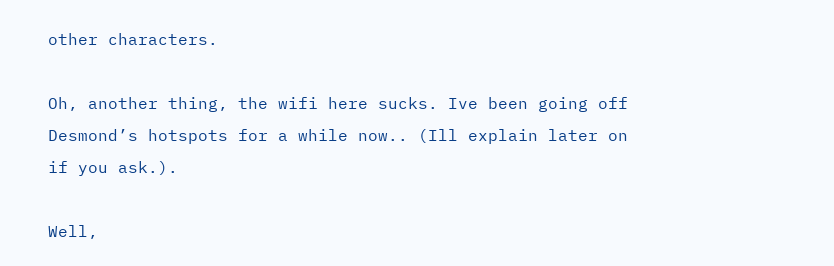other characters.

Oh, another thing, the wifi here sucks. Ive been going off Desmond’s hotspots for a while now.. (Ill explain later on if you ask.).

Well,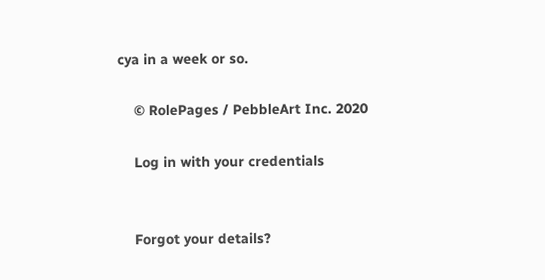cya in a week or so.

    © RolePages / PebbleArt Inc. 2020

    Log in with your credentials


    Forgot your details?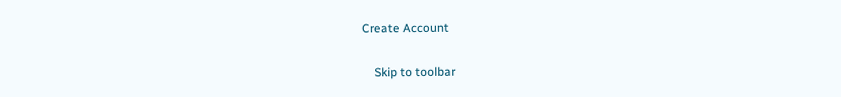Create Account

    Skip to toolbar